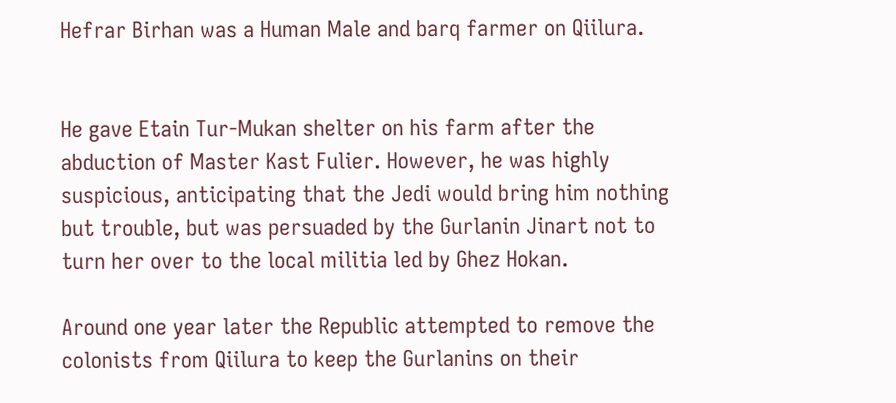Hefrar Birhan was a Human Male and barq farmer on Qiilura.


He gave Etain Tur-Mukan shelter on his farm after the abduction of Master Kast Fulier. However, he was highly suspicious, anticipating that the Jedi would bring him nothing but trouble, but was persuaded by the Gurlanin Jinart not to turn her over to the local militia led by Ghez Hokan.

Around one year later the Republic attempted to remove the colonists from Qiilura to keep the Gurlanins on their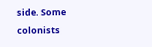side. Some colonists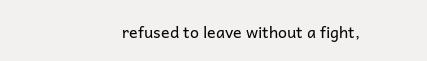refused to leave without a fight,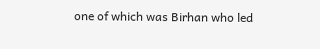one of which was Birhan who led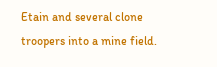Etain and several clone troopers into a mine field.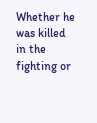Whether he was killed in the fighting or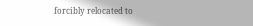forcibly relocated to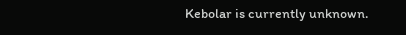Kebolar is currently unknown.